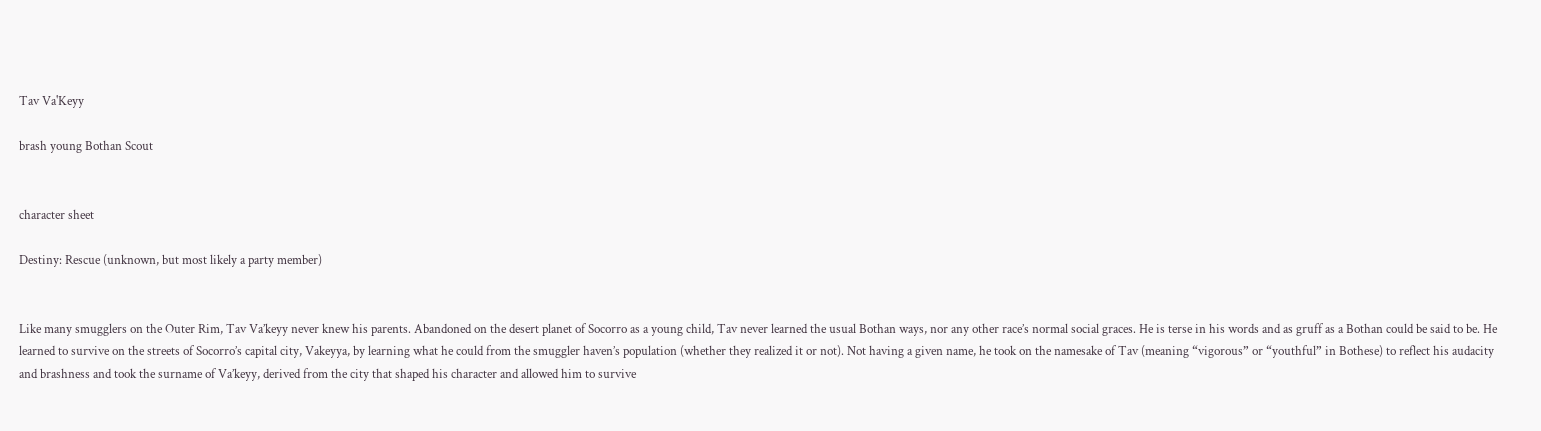Tav Va'Keyy

brash young Bothan Scout


character sheet

Destiny: Rescue (unknown, but most likely a party member)


Like many smugglers on the Outer Rim, Tav Va’keyy never knew his parents. Abandoned on the desert planet of Socorro as a young child, Tav never learned the usual Bothan ways, nor any other race’s normal social graces. He is terse in his words and as gruff as a Bothan could be said to be. He learned to survive on the streets of Socorro’s capital city, Vakeyya, by learning what he could from the smuggler haven’s population (whether they realized it or not). Not having a given name, he took on the namesake of Tav (meaning “vigorous” or “youthful” in Bothese) to reflect his audacity and brashness and took the surname of Va’keyy, derived from the city that shaped his character and allowed him to survive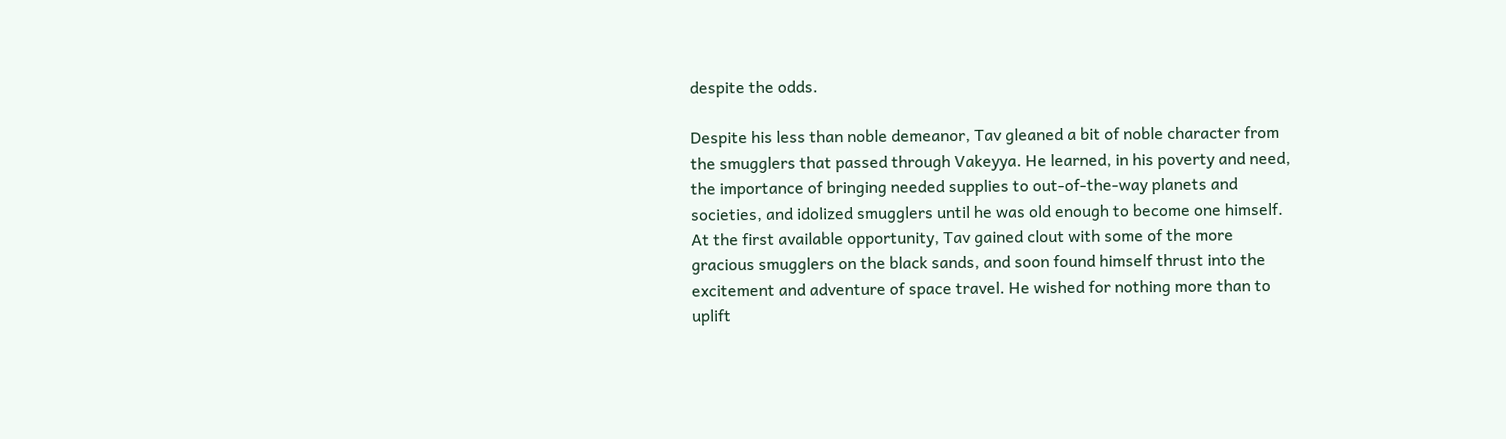despite the odds.

Despite his less than noble demeanor, Tav gleaned a bit of noble character from the smugglers that passed through Vakeyya. He learned, in his poverty and need, the importance of bringing needed supplies to out-of-the-way planets and societies, and idolized smugglers until he was old enough to become one himself. At the first available opportunity, Tav gained clout with some of the more gracious smugglers on the black sands, and soon found himself thrust into the excitement and adventure of space travel. He wished for nothing more than to uplift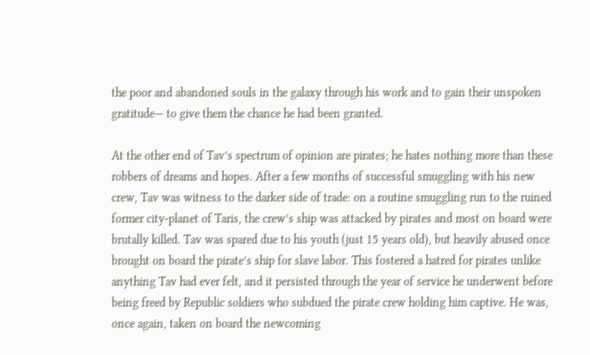the poor and abandoned souls in the galaxy through his work and to gain their unspoken gratitude— to give them the chance he had been granted.

At the other end of Tav’s spectrum of opinion are pirates; he hates nothing more than these robbers of dreams and hopes. After a few months of successful smuggling with his new crew, Tav was witness to the darker side of trade: on a routine smuggling run to the ruined former city-planet of Taris, the crew’s ship was attacked by pirates and most on board were brutally killed. Tav was spared due to his youth (just 15 years old), but heavily abused once brought on board the pirate’s ship for slave labor. This fostered a hatred for pirates unlike anything Tav had ever felt, and it persisted through the year of service he underwent before being freed by Republic soldiers who subdued the pirate crew holding him captive. He was, once again, taken on board the newcoming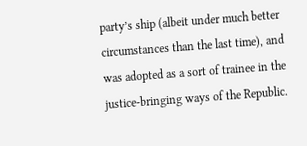party’s ship (albeit under much better circumstances than the last time), and was adopted as a sort of trainee in the justice-bringing ways of the Republic.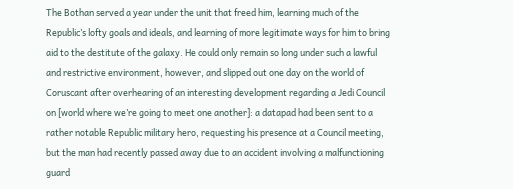The Bothan served a year under the unit that freed him, learning much of the Republic’s lofty goals and ideals, and learning of more legitimate ways for him to bring aid to the destitute of the galaxy. He could only remain so long under such a lawful and restrictive environment, however, and slipped out one day on the world of Coruscant after overhearing of an interesting development regarding a Jedi Council on [world where we’re going to meet one another]: a datapad had been sent to a rather notable Republic military hero, requesting his presence at a Council meeting, but the man had recently passed away due to an accident involving a malfunctioning guard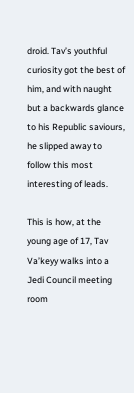droid. Tav’s youthful curiosity got the best of him, and with naught but a backwards glance to his Republic saviours, he slipped away to follow this most interesting of leads.

This is how, at the young age of 17, Tav Va’keyy walks into a Jedi Council meeting room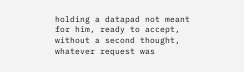holding a datapad not meant for him, ready to accept, without a second thought, whatever request was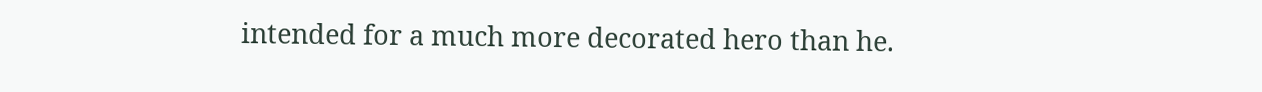intended for a much more decorated hero than he.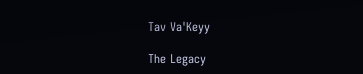Tav Va'Keyy

The Legacy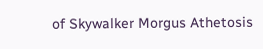of Skywalker Morgus Athetosis